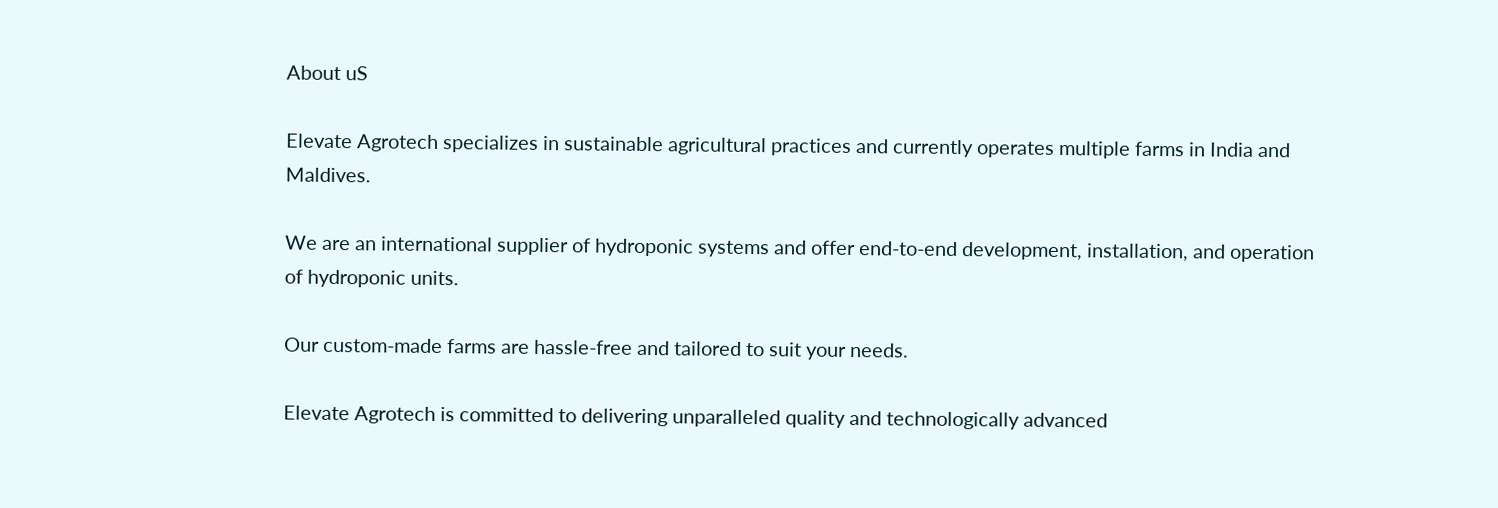About uS

Elevate Agrotech specializes in sustainable agricultural practices and currently operates multiple farms in India and Maldives.

We are an international supplier of hydroponic systems and offer end-to-end development, installation, and operation of hydroponic units.

Our custom-made farms are hassle-free and tailored to suit your needs.

Elevate Agrotech is committed to delivering unparalleled quality and technologically advanced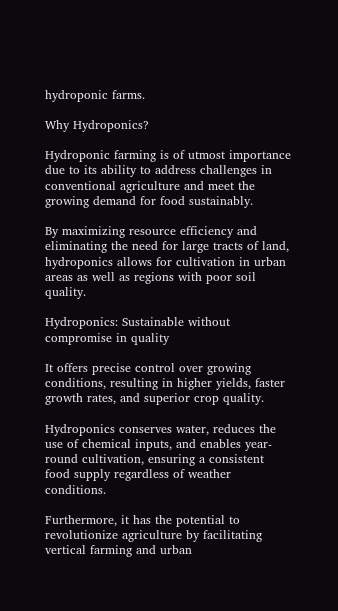hydroponic farms.

Why Hydroponics?

Hydroponic farming is of utmost importance due to its ability to address challenges in conventional agriculture and meet the growing demand for food sustainably.

By maximizing resource efficiency and eliminating the need for large tracts of land, hydroponics allows for cultivation in urban areas as well as regions with poor soil quality.

Hydroponics: Sustainable without compromise in quality

It offers precise control over growing conditions, resulting in higher yields, faster growth rates, and superior crop quality.

Hydroponics conserves water, reduces the use of chemical inputs, and enables year-round cultivation, ensuring a consistent food supply regardless of weather conditions.

Furthermore, it has the potential to revolutionize agriculture by facilitating vertical farming and urban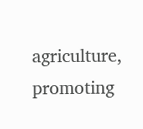agriculture, promoting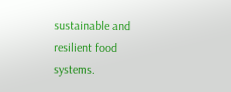sustainable and resilient food systems.